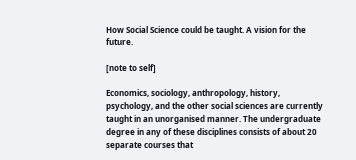How Social Science could be taught. A vision for the future.

[note to self]

Economics, sociology, anthropology, history, psychology, and the other social sciences are currently taught in an unorganised manner. The undergraduate degree in any of these disciplines consists of about 20 separate courses that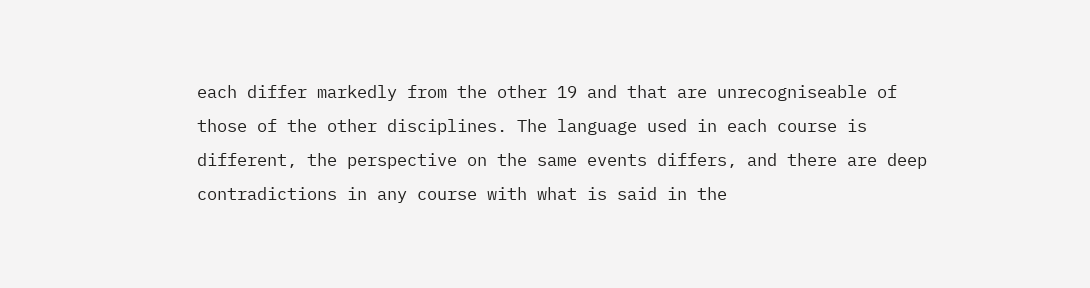each differ markedly from the other 19 and that are unrecogniseable of those of the other disciplines. The language used in each course is different, the perspective on the same events differs, and there are deep contradictions in any course with what is said in the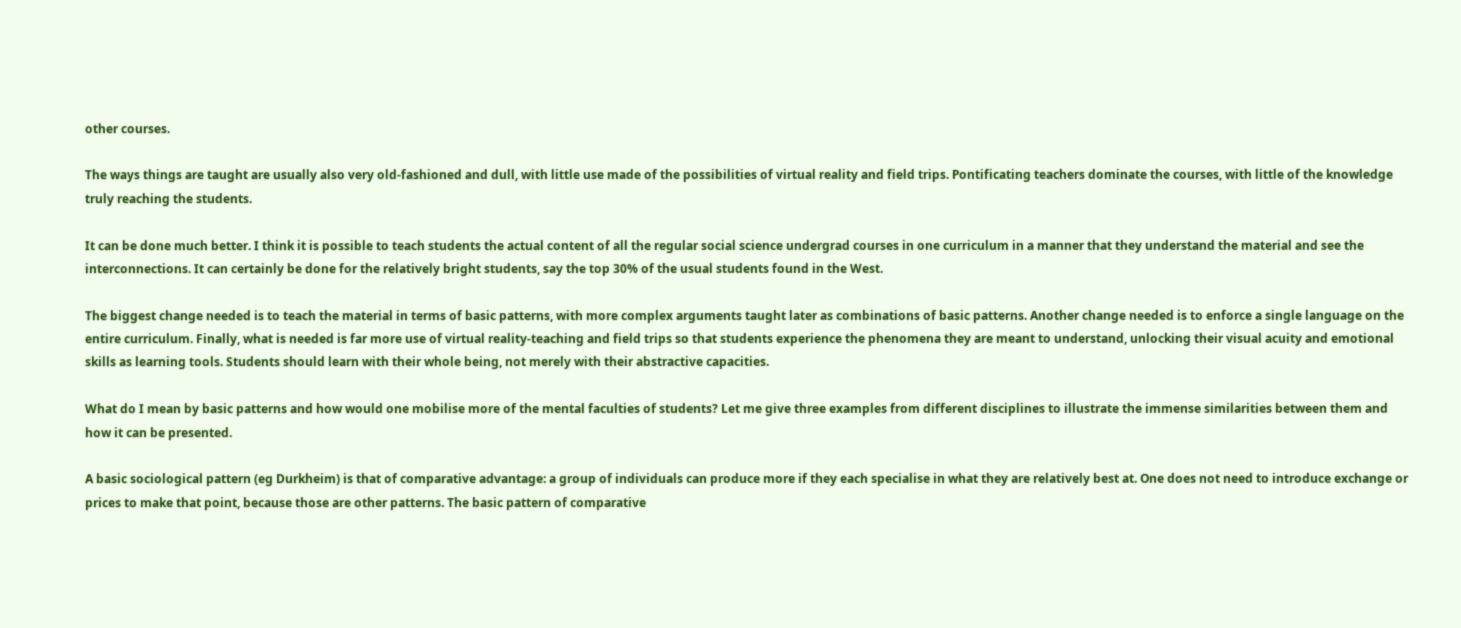other courses.

The ways things are taught are usually also very old-fashioned and dull, with little use made of the possibilities of virtual reality and field trips. Pontificating teachers dominate the courses, with little of the knowledge truly reaching the students.

It can be done much better. I think it is possible to teach students the actual content of all the regular social science undergrad courses in one curriculum in a manner that they understand the material and see the interconnections. It can certainly be done for the relatively bright students, say the top 30% of the usual students found in the West.

The biggest change needed is to teach the material in terms of basic patterns, with more complex arguments taught later as combinations of basic patterns. Another change needed is to enforce a single language on the entire curriculum. Finally, what is needed is far more use of virtual reality-teaching and field trips so that students experience the phenomena they are meant to understand, unlocking their visual acuity and emotional skills as learning tools. Students should learn with their whole being, not merely with their abstractive capacities.

What do I mean by basic patterns and how would one mobilise more of the mental faculties of students? Let me give three examples from different disciplines to illustrate the immense similarities between them and how it can be presented.

A basic sociological pattern (eg Durkheim) is that of comparative advantage: a group of individuals can produce more if they each specialise in what they are relatively best at. One does not need to introduce exchange or prices to make that point, because those are other patterns. The basic pattern of comparative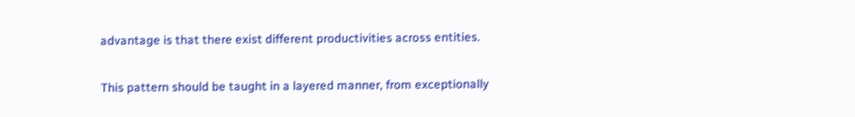advantage is that there exist different productivities across entities.

This pattern should be taught in a layered manner, from exceptionally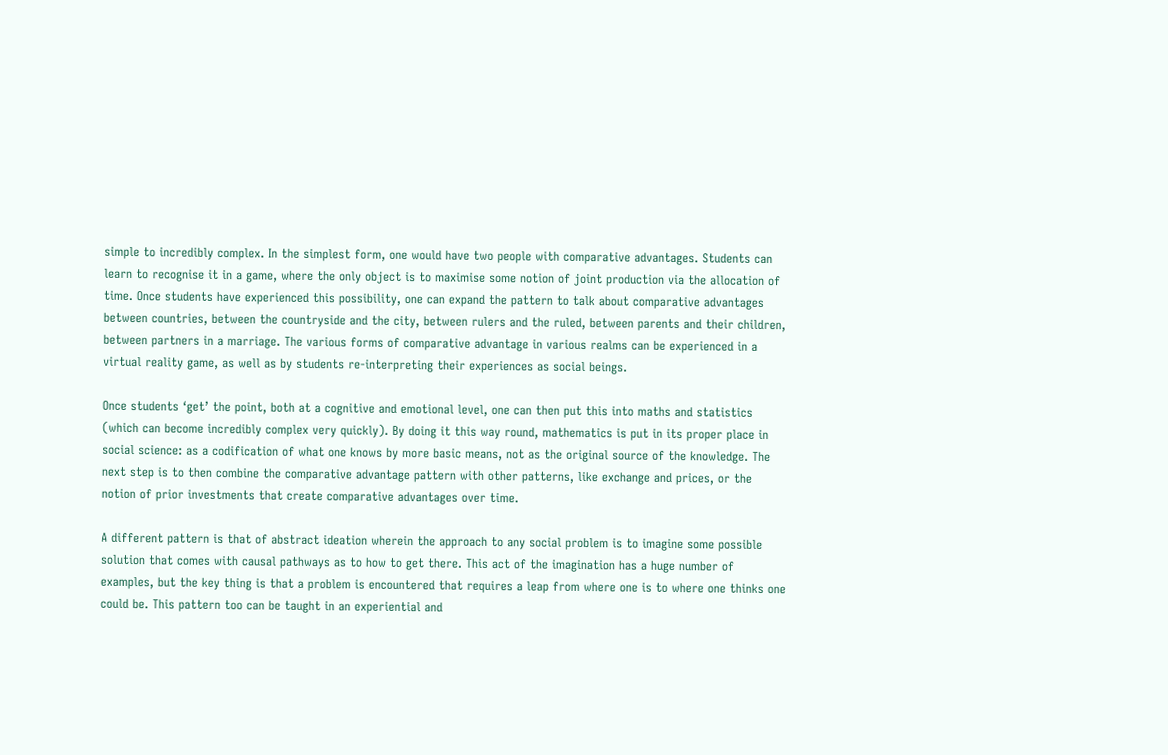simple to incredibly complex. In the simplest form, one would have two people with comparative advantages. Students can learn to recognise it in a game, where the only object is to maximise some notion of joint production via the allocation of time. Once students have experienced this possibility, one can expand the pattern to talk about comparative advantages between countries, between the countryside and the city, between rulers and the ruled, between parents and their children, between partners in a marriage. The various forms of comparative advantage in various realms can be experienced in a virtual reality game, as well as by students re-interpreting their experiences as social beings.

Once students ‘get’ the point, both at a cognitive and emotional level, one can then put this into maths and statistics (which can become incredibly complex very quickly). By doing it this way round, mathematics is put in its proper place in social science: as a codification of what one knows by more basic means, not as the original source of the knowledge. The next step is to then combine the comparative advantage pattern with other patterns, like exchange and prices, or the notion of prior investments that create comparative advantages over time.

A different pattern is that of abstract ideation wherein the approach to any social problem is to imagine some possible solution that comes with causal pathways as to how to get there. This act of the imagination has a huge number of examples, but the key thing is that a problem is encountered that requires a leap from where one is to where one thinks one could be. This pattern too can be taught in an experiential and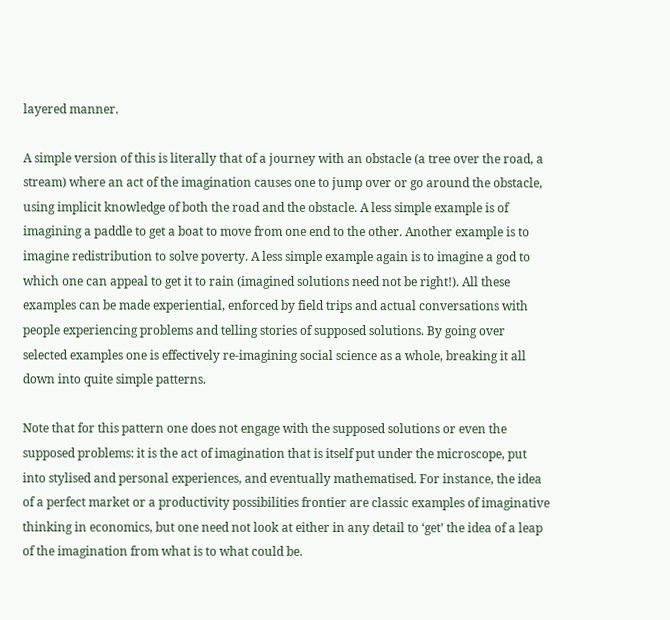layered manner.

A simple version of this is literally that of a journey with an obstacle (a tree over the road, a stream) where an act of the imagination causes one to jump over or go around the obstacle, using implicit knowledge of both the road and the obstacle. A less simple example is of imagining a paddle to get a boat to move from one end to the other. Another example is to imagine redistribution to solve poverty. A less simple example again is to imagine a god to which one can appeal to get it to rain (imagined solutions need not be right!). All these examples can be made experiential, enforced by field trips and actual conversations with people experiencing problems and telling stories of supposed solutions. By going over selected examples one is effectively re-imagining social science as a whole, breaking it all down into quite simple patterns.

Note that for this pattern one does not engage with the supposed solutions or even the supposed problems: it is the act of imagination that is itself put under the microscope, put into stylised and personal experiences, and eventually mathematised. For instance, the idea of a perfect market or a productivity possibilities frontier are classic examples of imaginative thinking in economics, but one need not look at either in any detail to ‘get’ the idea of a leap of the imagination from what is to what could be.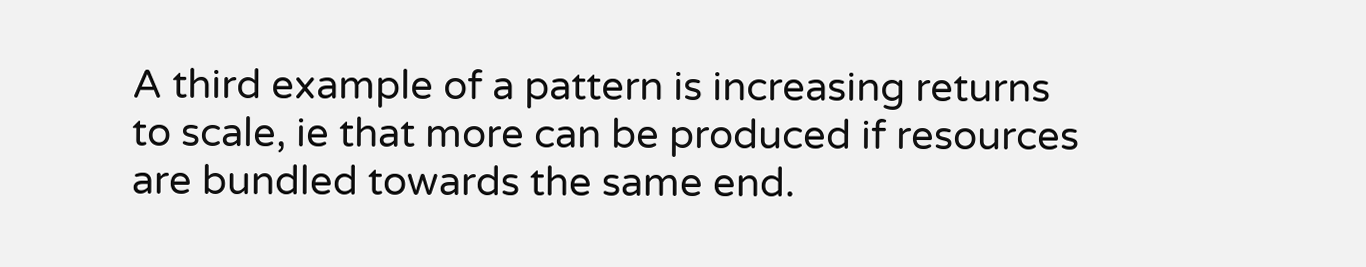A third example of a pattern is increasing returns to scale, ie that more can be produced if resources are bundled towards the same end.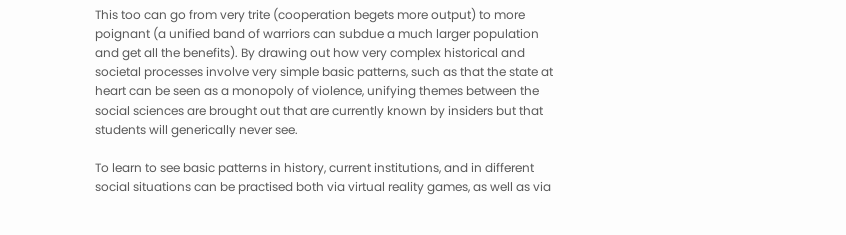This too can go from very trite (cooperation begets more output) to more poignant (a unified band of warriors can subdue a much larger population and get all the benefits). By drawing out how very complex historical and societal processes involve very simple basic patterns, such as that the state at heart can be seen as a monopoly of violence, unifying themes between the social sciences are brought out that are currently known by insiders but that students will generically never see.

To learn to see basic patterns in history, current institutions, and in different social situations can be practised both via virtual reality games, as well as via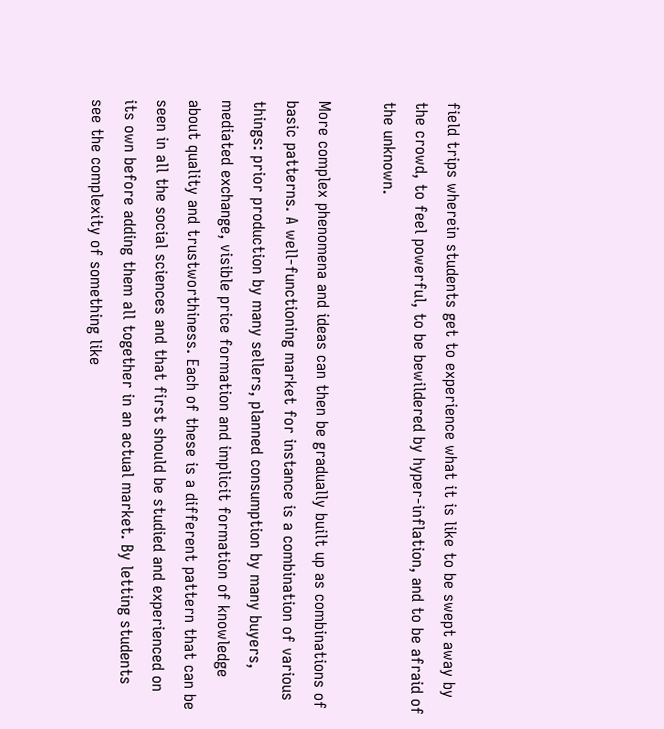field trips wherein students get to experience what it is like to be swept away by the crowd, to feel powerful, to be bewildered by hyper-inflation, and to be afraid of the unknown.

More complex phenomena and ideas can then be gradually built up as combinations of basic patterns. A well-functioning market for instance is a combination of various things: prior production by many sellers, planned consumption by many buyers, mediated exchange, visible price formation and implicit formation of knowledge about quality and trustworthiness. Each of these is a different pattern that can be seen in all the social sciences and that first should be studied and experienced on its own before adding them all together in an actual market. By letting students see the complexity of something like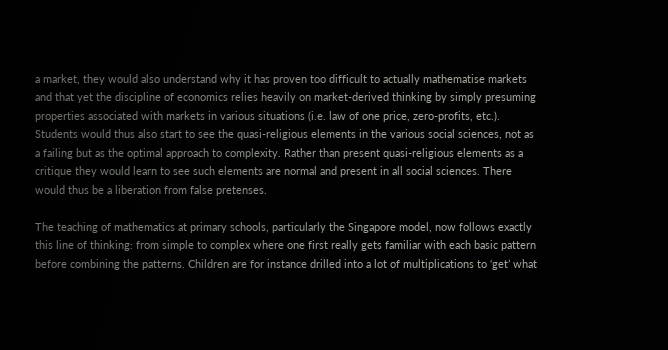a market, they would also understand why it has proven too difficult to actually mathematise markets and that yet the discipline of economics relies heavily on market-derived thinking by simply presuming properties associated with markets in various situations (i.e. law of one price, zero-profits, etc.). Students would thus also start to see the quasi-religious elements in the various social sciences, not as a failing but as the optimal approach to complexity. Rather than present quasi-religious elements as a critique they would learn to see such elements are normal and present in all social sciences. There would thus be a liberation from false pretenses.

The teaching of mathematics at primary schools, particularly the Singapore model, now follows exactly this line of thinking: from simple to complex where one first really gets familiar with each basic pattern before combining the patterns. Children are for instance drilled into a lot of multiplications to ‘get’ what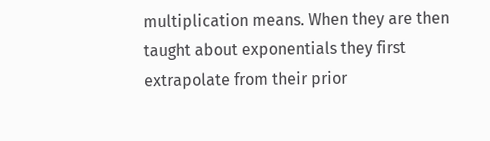multiplication means. When they are then taught about exponentials they first extrapolate from their prior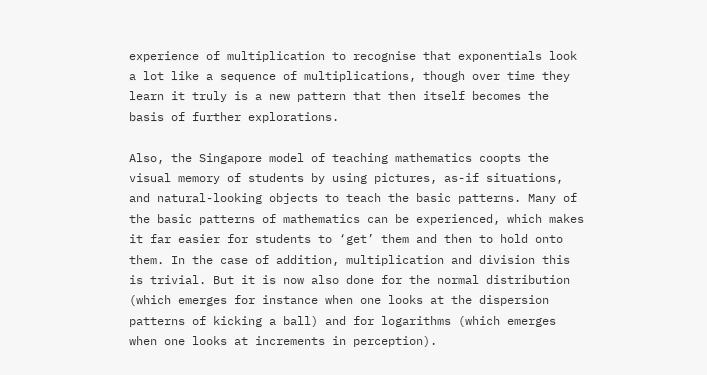experience of multiplication to recognise that exponentials look a lot like a sequence of multiplications, though over time they learn it truly is a new pattern that then itself becomes the basis of further explorations.

Also, the Singapore model of teaching mathematics coopts the visual memory of students by using pictures, as-if situations, and natural-looking objects to teach the basic patterns. Many of the basic patterns of mathematics can be experienced, which makes it far easier for students to ‘get’ them and then to hold onto them. In the case of addition, multiplication and division this is trivial. But it is now also done for the normal distribution (which emerges for instance when one looks at the dispersion patterns of kicking a ball) and for logarithms (which emerges when one looks at increments in perception).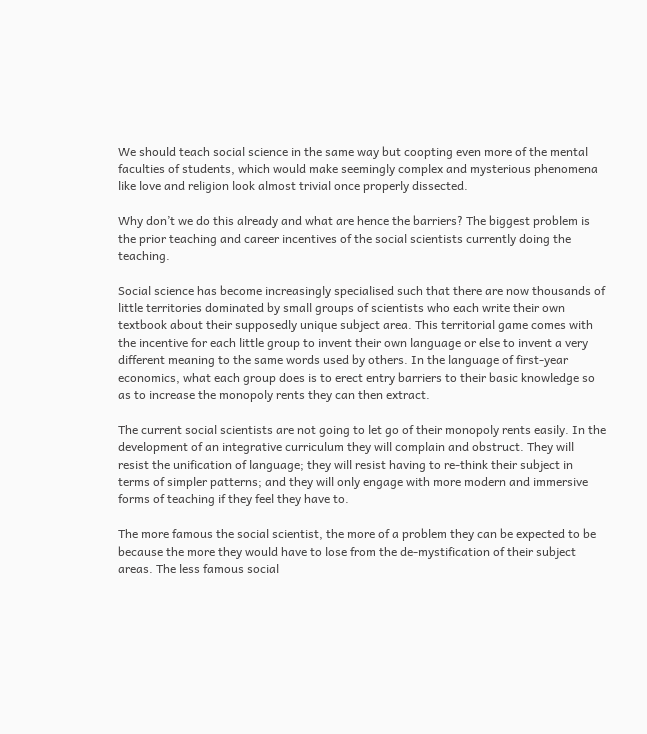We should teach social science in the same way but coopting even more of the mental faculties of students, which would make seemingly complex and mysterious phenomena like love and religion look almost trivial once properly dissected.

Why don’t we do this already and what are hence the barriers? The biggest problem is the prior teaching and career incentives of the social scientists currently doing the teaching.

Social science has become increasingly specialised such that there are now thousands of little territories dominated by small groups of scientists who each write their own textbook about their supposedly unique subject area. This territorial game comes with the incentive for each little group to invent their own language or else to invent a very different meaning to the same words used by others. In the language of first-year economics, what each group does is to erect entry barriers to their basic knowledge so as to increase the monopoly rents they can then extract.

The current social scientists are not going to let go of their monopoly rents easily. In the development of an integrative curriculum they will complain and obstruct. They will resist the unification of language; they will resist having to re-think their subject in terms of simpler patterns; and they will only engage with more modern and immersive forms of teaching if they feel they have to.

The more famous the social scientist, the more of a problem they can be expected to be because the more they would have to lose from the de-mystification of their subject areas. The less famous social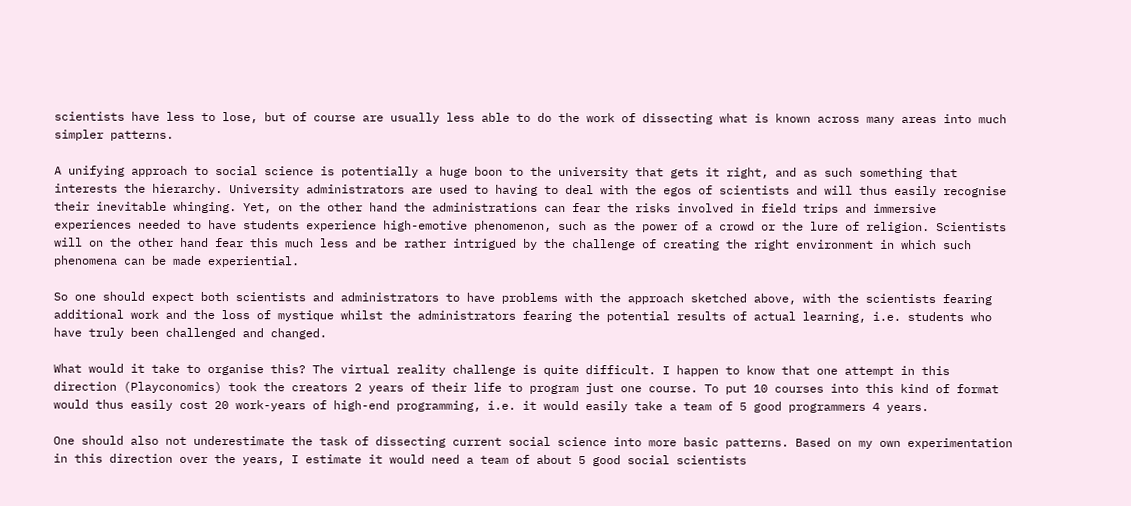scientists have less to lose, but of course are usually less able to do the work of dissecting what is known across many areas into much simpler patterns.

A unifying approach to social science is potentially a huge boon to the university that gets it right, and as such something that interests the hierarchy. University administrators are used to having to deal with the egos of scientists and will thus easily recognise their inevitable whinging. Yet, on the other hand the administrations can fear the risks involved in field trips and immersive experiences needed to have students experience high-emotive phenomenon, such as the power of a crowd or the lure of religion. Scientists will on the other hand fear this much less and be rather intrigued by the challenge of creating the right environment in which such phenomena can be made experiential.

So one should expect both scientists and administrators to have problems with the approach sketched above, with the scientists fearing additional work and the loss of mystique whilst the administrators fearing the potential results of actual learning, i.e. students who have truly been challenged and changed.

What would it take to organise this? The virtual reality challenge is quite difficult. I happen to know that one attempt in this direction (Playconomics) took the creators 2 years of their life to program just one course. To put 10 courses into this kind of format would thus easily cost 20 work-years of high-end programming, i.e. it would easily take a team of 5 good programmers 4 years.

One should also not underestimate the task of dissecting current social science into more basic patterns. Based on my own experimentation in this direction over the years, I estimate it would need a team of about 5 good social scientists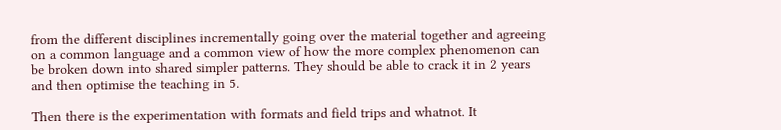from the different disciplines incrementally going over the material together and agreeing on a common language and a common view of how the more complex phenomenon can be broken down into shared simpler patterns. They should be able to crack it in 2 years and then optimise the teaching in 5.

Then there is the experimentation with formats and field trips and whatnot. It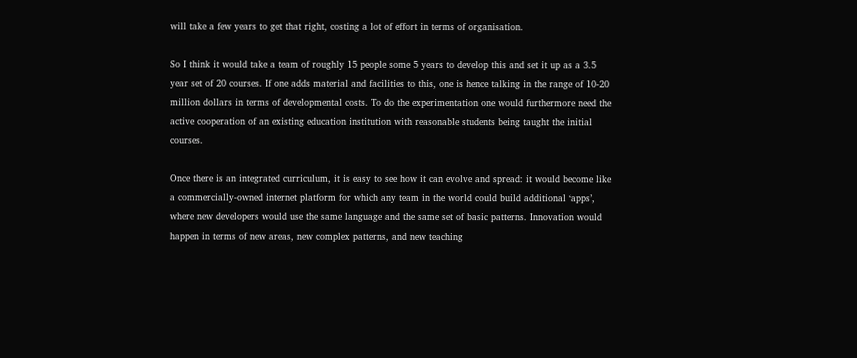will take a few years to get that right, costing a lot of effort in terms of organisation.

So I think it would take a team of roughly 15 people some 5 years to develop this and set it up as a 3.5 year set of 20 courses. If one adds material and facilities to this, one is hence talking in the range of 10-20 million dollars in terms of developmental costs. To do the experimentation one would furthermore need the active cooperation of an existing education institution with reasonable students being taught the initial courses.

Once there is an integrated curriculum, it is easy to see how it can evolve and spread: it would become like a commercially-owned internet platform for which any team in the world could build additional ‘apps’, where new developers would use the same language and the same set of basic patterns. Innovation would happen in terms of new areas, new complex patterns, and new teaching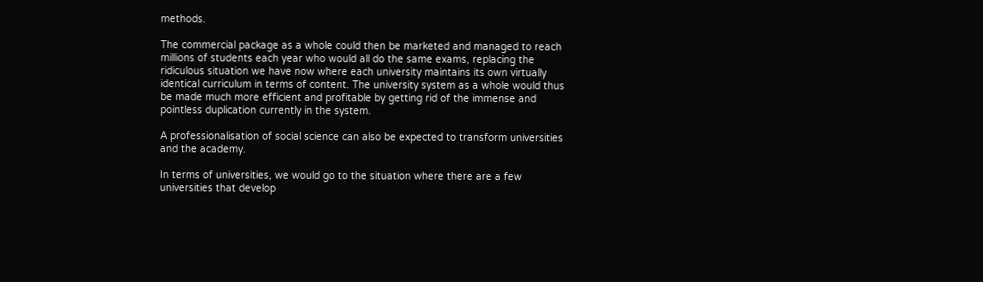methods.

The commercial package as a whole could then be marketed and managed to reach millions of students each year who would all do the same exams, replacing the ridiculous situation we have now where each university maintains its own virtually identical curriculum in terms of content. The university system as a whole would thus be made much more efficient and profitable by getting rid of the immense and pointless duplication currently in the system.

A professionalisation of social science can also be expected to transform universities and the academy.

In terms of universities, we would go to the situation where there are a few universities that develop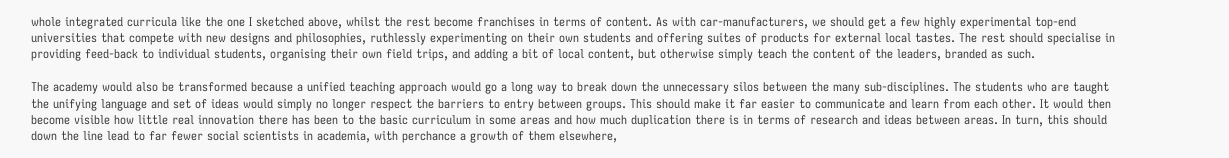whole integrated curricula like the one I sketched above, whilst the rest become franchises in terms of content. As with car-manufacturers, we should get a few highly experimental top-end universities that compete with new designs and philosophies, ruthlessly experimenting on their own students and offering suites of products for external local tastes. The rest should specialise in providing feed-back to individual students, organising their own field trips, and adding a bit of local content, but otherwise simply teach the content of the leaders, branded as such.

The academy would also be transformed because a unified teaching approach would go a long way to break down the unnecessary silos between the many sub-disciplines. The students who are taught the unifying language and set of ideas would simply no longer respect the barriers to entry between groups. This should make it far easier to communicate and learn from each other. It would then become visible how little real innovation there has been to the basic curriculum in some areas and how much duplication there is in terms of research and ideas between areas. In turn, this should down the line lead to far fewer social scientists in academia, with perchance a growth of them elsewhere,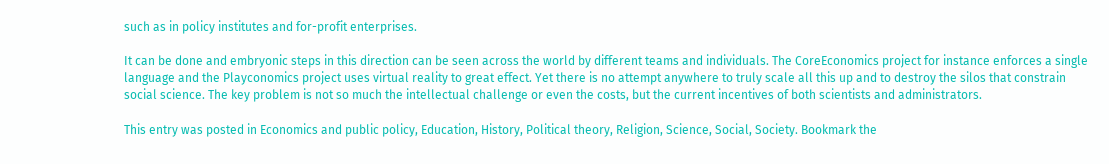such as in policy institutes and for-profit enterprises.

It can be done and embryonic steps in this direction can be seen across the world by different teams and individuals. The CoreEconomics project for instance enforces a single language and the Playconomics project uses virtual reality to great effect. Yet there is no attempt anywhere to truly scale all this up and to destroy the silos that constrain social science. The key problem is not so much the intellectual challenge or even the costs, but the current incentives of both scientists and administrators.

This entry was posted in Economics and public policy, Education, History, Political theory, Religion, Science, Social, Society. Bookmark the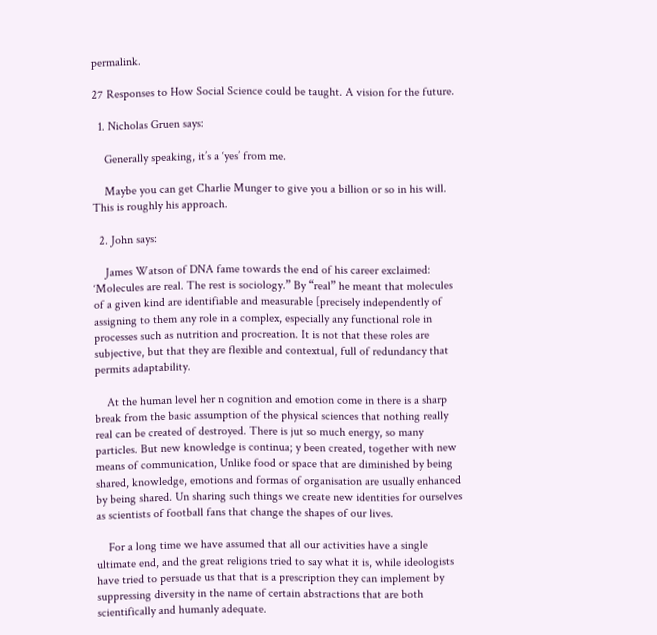permalink.

27 Responses to How Social Science could be taught. A vision for the future.

  1. Nicholas Gruen says:

    Generally speaking, it’s a ‘yes’ from me.

    Maybe you can get Charlie Munger to give you a billion or so in his will. This is roughly his approach.

  2. John says:

    James Watson of DNA fame towards the end of his career exclaimed: ‘Molecules are real. The rest is sociology.” By “real” he meant that molecules of a given kind are identifiable and measurable [precisely independently of assigning to them any role in a complex, especially any functional role in processes such as nutrition and procreation. It is not that these roles are subjective, but that they are flexible and contextual, full of redundancy that permits adaptability.

    At the human level her n cognition and emotion come in there is a sharp break from the basic assumption of the physical sciences that nothing really real can be created of destroyed. There is jut so much energy, so many particles. But new knowledge is continua; y been created, together with new means of communication, Unlike food or space that are diminished by being shared, knowledge, emotions and formas of organisation are usually enhanced by being shared. Un sharing such things we create new identities for ourselves as scientists of football fans that change the shapes of our lives.

    For a long time we have assumed that all our activities have a single ultimate end, and the great religions tried to say what it is, while ideologists have tried to persuade us that that is a prescription they can implement by suppressing diversity in the name of certain abstractions that are both scientifically and humanly adequate.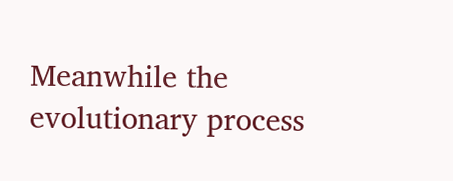Meanwhile the evolutionary process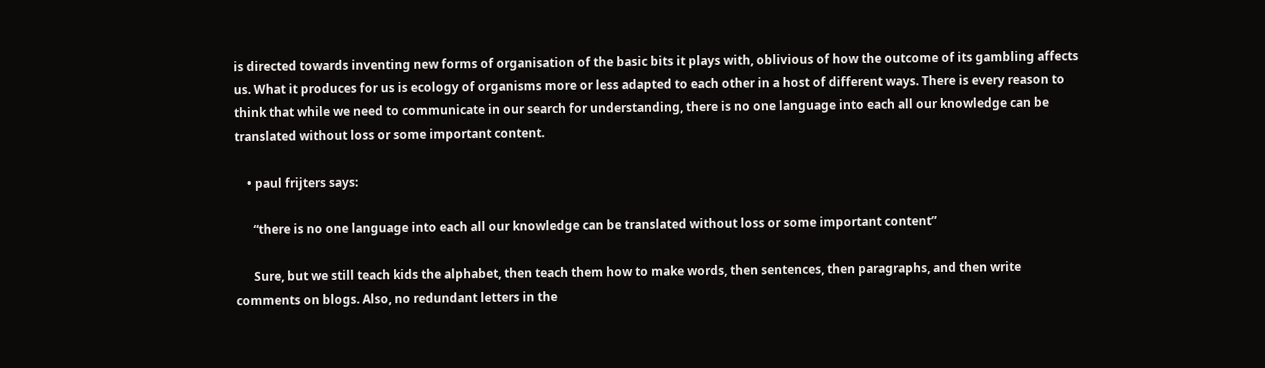is directed towards inventing new forms of organisation of the basic bits it plays with, oblivious of how the outcome of its gambling affects us. What it produces for us is ecology of organisms more or less adapted to each other in a host of different ways. There is every reason to think that while we need to communicate in our search for understanding, there is no one language into each all our knowledge can be translated without loss or some important content.

    • paul frijters says:

      “there is no one language into each all our knowledge can be translated without loss or some important content”

      Sure, but we still teach kids the alphabet, then teach them how to make words, then sentences, then paragraphs, and then write comments on blogs. Also, no redundant letters in the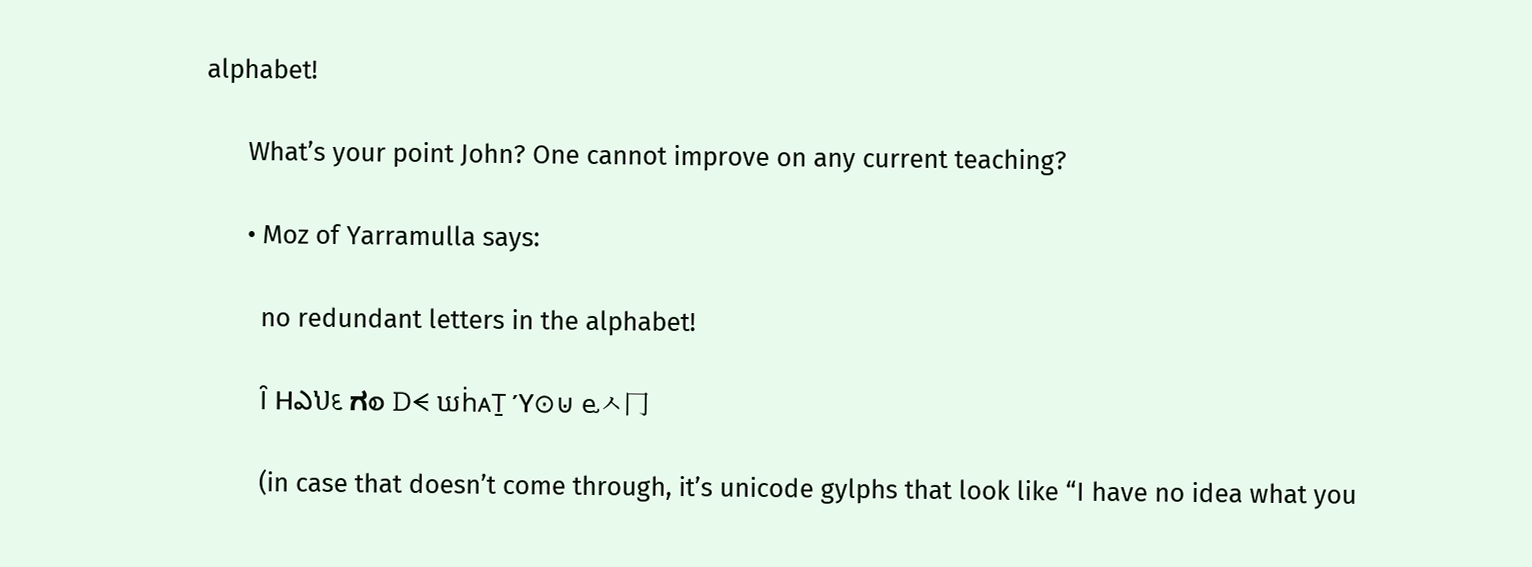alphabet!

      What’s your point John? One cannot improve on any current teaching?

      • Moz of Yarramulla says:

        no redundant letters in the alphabet!

        Ȋ Ηఎህદ ಗစ Ꭰᗕ ឃḣᴀṮ Ύ⊙⊍ ⱸㅅ⼌

        (in case that doesn’t come through, it’s unicode gylphs that look like “I have no idea what you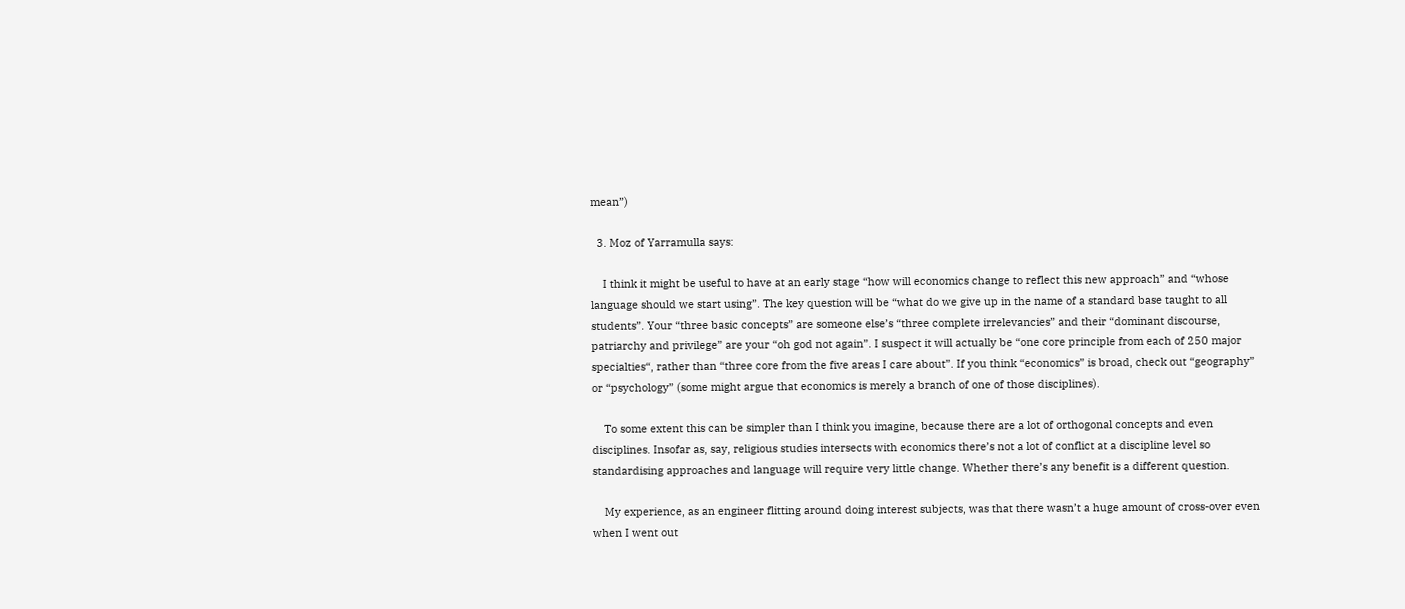mean”)

  3. Moz of Yarramulla says:

    I think it might be useful to have at an early stage “how will economics change to reflect this new approach” and “whose language should we start using”. The key question will be “what do we give up in the name of a standard base taught to all students”. Your “three basic concepts” are someone else’s “three complete irrelevancies” and their “dominant discourse, patriarchy and privilege” are your “oh god not again”. I suspect it will actually be “one core principle from each of 250 major specialties“, rather than “three core from the five areas I care about”. If you think “economics” is broad, check out “geography” or “psychology” (some might argue that economics is merely a branch of one of those disciplines).

    To some extent this can be simpler than I think you imagine, because there are a lot of orthogonal concepts and even disciplines. Insofar as, say, religious studies intersects with economics there’s not a lot of conflict at a discipline level so standardising approaches and language will require very little change. Whether there’s any benefit is a different question.

    My experience, as an engineer flitting around doing interest subjects, was that there wasn’t a huge amount of cross-over even when I went out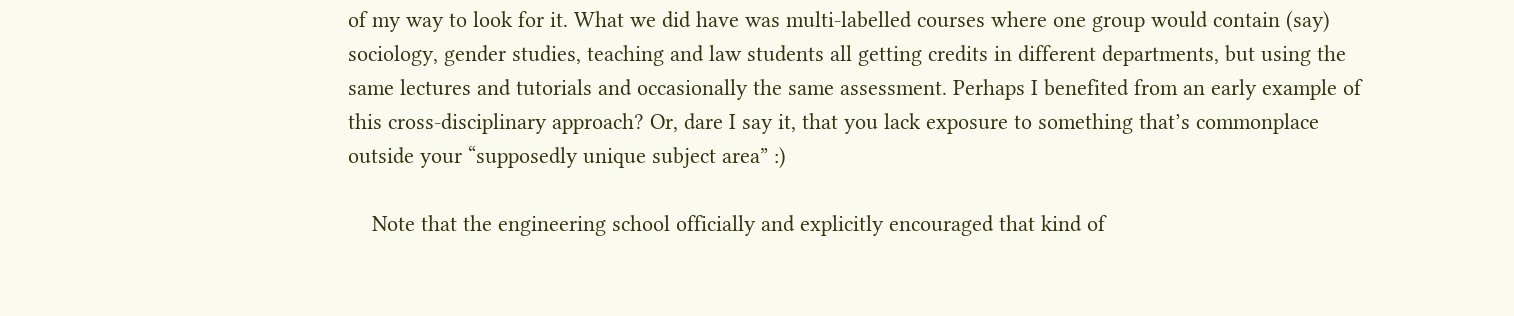of my way to look for it. What we did have was multi-labelled courses where one group would contain (say) sociology, gender studies, teaching and law students all getting credits in different departments, but using the same lectures and tutorials and occasionally the same assessment. Perhaps I benefited from an early example of this cross-disciplinary approach? Or, dare I say it, that you lack exposure to something that’s commonplace outside your “supposedly unique subject area” :)

    Note that the engineering school officially and explicitly encouraged that kind of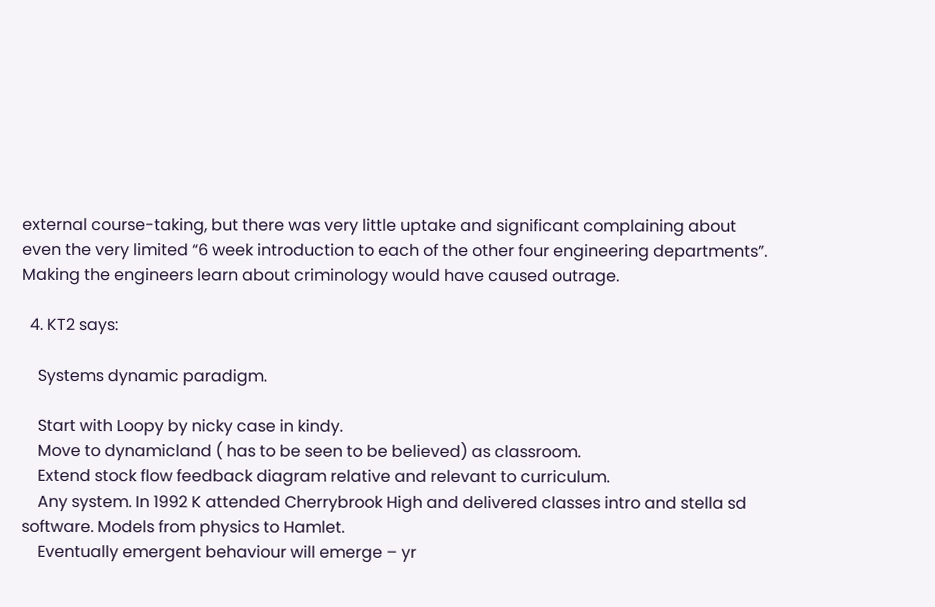external course-taking, but there was very little uptake and significant complaining about even the very limited “6 week introduction to each of the other four engineering departments”. Making the engineers learn about criminology would have caused outrage.

  4. KT2 says:

    Systems dynamic paradigm.

    Start with Loopy by nicky case in kindy.
    Move to dynamicland ( has to be seen to be believed) as classroom.
    Extend stock flow feedback diagram relative and relevant to curriculum.
    Any system. In 1992 K attended Cherrybrook High and delivered classes intro and stella sd software. Models from physics to Hamlet.
    Eventually emergent behaviour will emerge – yr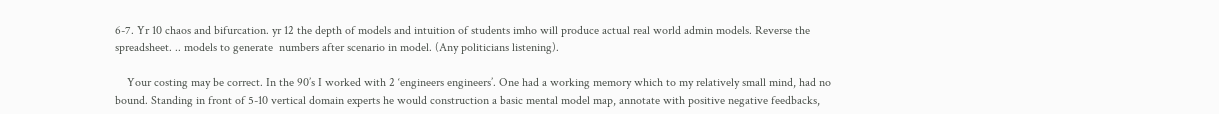6-7. Yr 10 chaos and bifurcation. yr 12 the depth of models and intuition of students imho will produce actual real world admin models. Reverse the spreadsheet. .. models to generate  numbers after scenario in model. (Any politicians listening).

    Your costing may be correct. In the 90’s I worked with 2 ‘engineers engineers’. One had a working memory which to my relatively small mind, had no bound. Standing in front of 5-10 vertical domain experts he would construction a basic mental model map, annotate with positive negative feedbacks,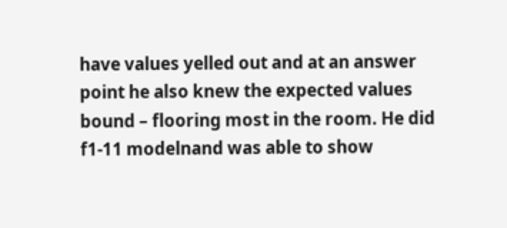have values yelled out and at an answer point he also knew the expected values bound – flooring most in the room. He did f1-11 modelnand was able to show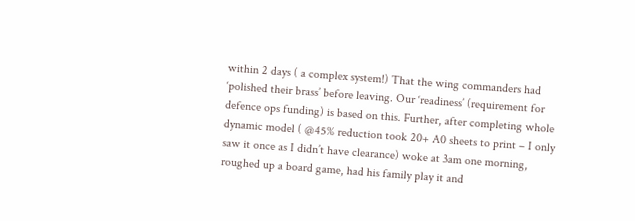within 2 days ( a complex system!) That the wing commanders had ‘polished their brass’ before leaving. Our ‘readiness’ (requirement for defence ops funding) is based on this. Further, after completing whole dynamic model ( @45% reduction took 20+ A0 sheets to print – I only saw it once as I didn’t have clearance) woke at 3am one morning, roughed up a board game, had his family play it and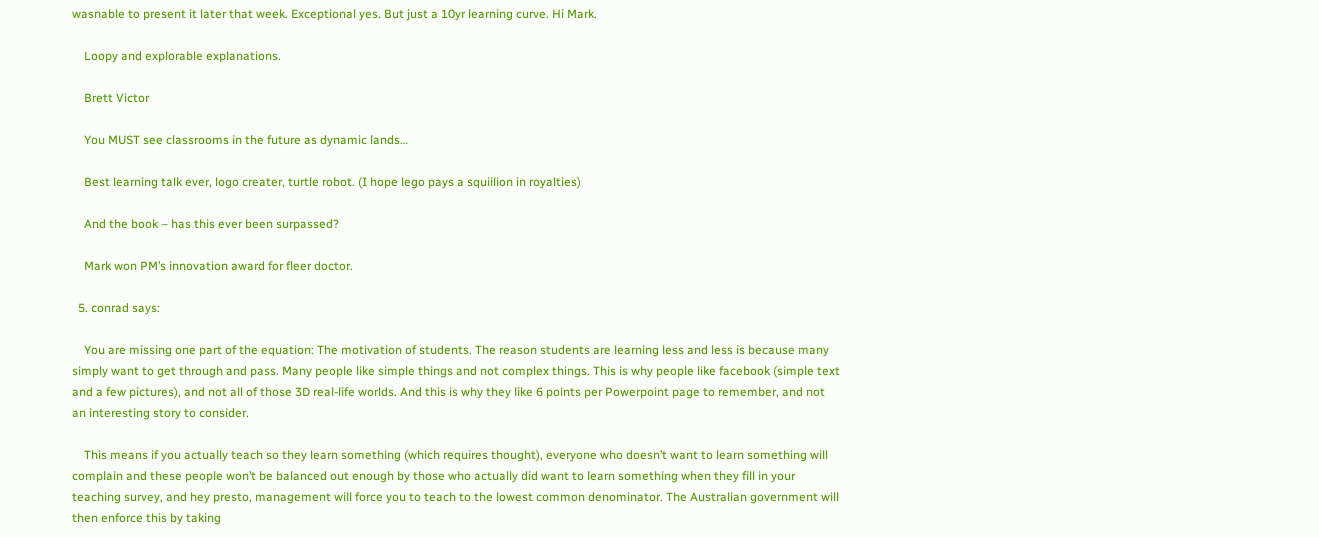wasnable to present it later that week. Exceptional yes. But just a 10yr learning curve. Hi Mark.

    Loopy and explorable explanations.

    Brett Victor

    You MUST see classrooms in the future as dynamic lands…

    Best learning talk ever, logo creater, turtle robot. (I hope lego pays a squiilion in royalties)

    And the book – has this ever been surpassed?

    Mark won PM’s innovation award for fleer doctor.

  5. conrad says:

    You are missing one part of the equation: The motivation of students. The reason students are learning less and less is because many simply want to get through and pass. Many people like simple things and not complex things. This is why people like facebook (simple text and a few pictures), and not all of those 3D real-life worlds. And this is why they like 6 points per Powerpoint page to remember, and not an interesting story to consider.

    This means if you actually teach so they learn something (which requires thought), everyone who doesn’t want to learn something will complain and these people won’t be balanced out enough by those who actually did want to learn something when they fill in your teaching survey, and hey presto, management will force you to teach to the lowest common denominator. The Australian government will then enforce this by taking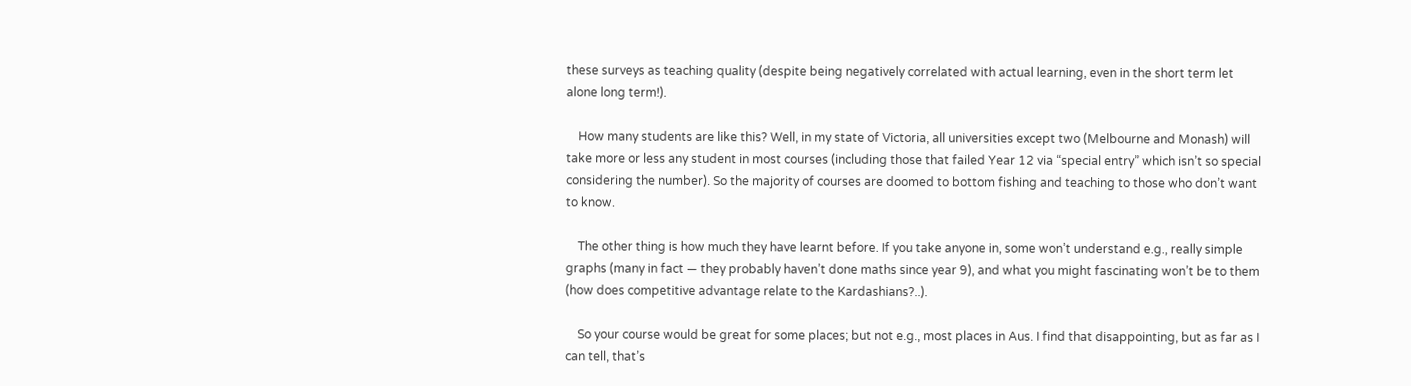these surveys as teaching quality (despite being negatively correlated with actual learning, even in the short term let alone long term!).

    How many students are like this? Well, in my state of Victoria, all universities except two (Melbourne and Monash) will take more or less any student in most courses (including those that failed Year 12 via “special entry” which isn’t so special considering the number). So the majority of courses are doomed to bottom fishing and teaching to those who don’t want to know.

    The other thing is how much they have learnt before. If you take anyone in, some won’t understand e.g., really simple graphs (many in fact — they probably haven’t done maths since year 9), and what you might fascinating won’t be to them (how does competitive advantage relate to the Kardashians?..).

    So your course would be great for some places; but not e.g., most places in Aus. I find that disappointing, but as far as I can tell, that’s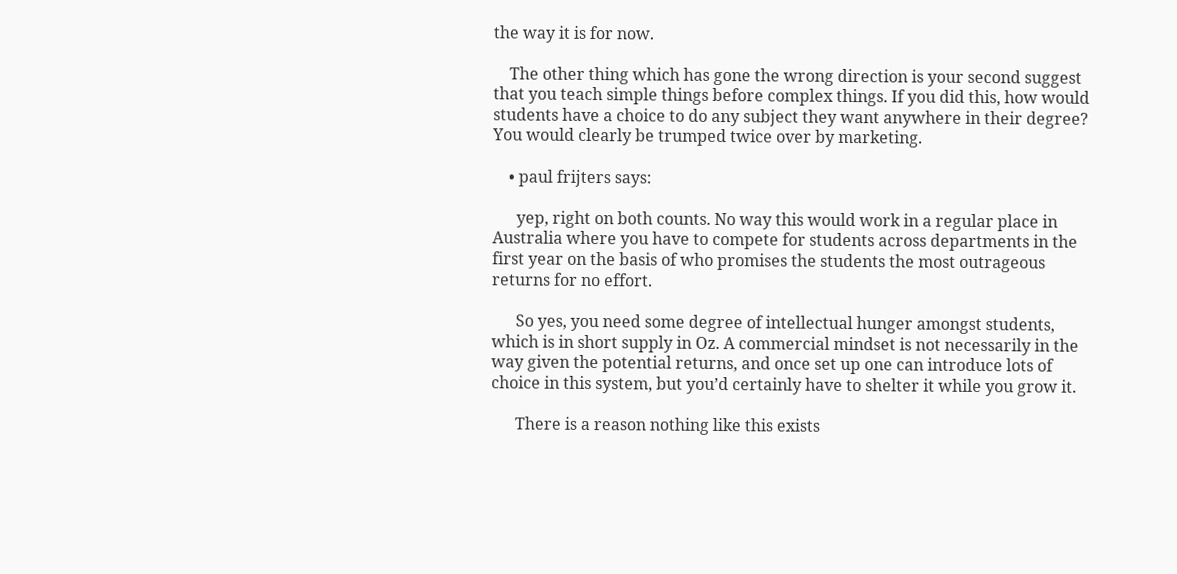the way it is for now.

    The other thing which has gone the wrong direction is your second suggest that you teach simple things before complex things. If you did this, how would students have a choice to do any subject they want anywhere in their degree? You would clearly be trumped twice over by marketing.

    • paul frijters says:

      yep, right on both counts. No way this would work in a regular place in Australia where you have to compete for students across departments in the first year on the basis of who promises the students the most outrageous returns for no effort.

      So yes, you need some degree of intellectual hunger amongst students, which is in short supply in Oz. A commercial mindset is not necessarily in the way given the potential returns, and once set up one can introduce lots of choice in this system, but you’d certainly have to shelter it while you grow it.

      There is a reason nothing like this exists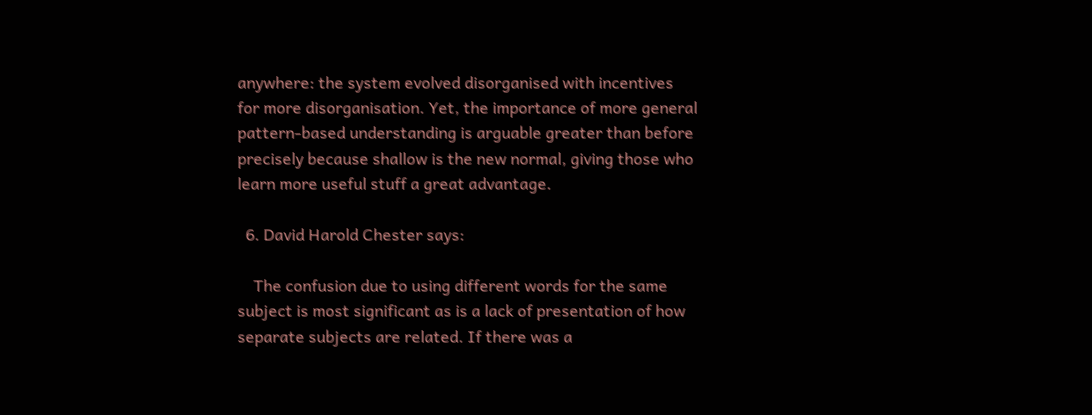anywhere: the system evolved disorganised with incentives for more disorganisation. Yet, the importance of more general pattern-based understanding is arguable greater than before precisely because shallow is the new normal, giving those who learn more useful stuff a great advantage.

  6. David Harold Chester says:

    The confusion due to using different words for the same subject is most significant as is a lack of presentation of how separate subjects are related. If there was a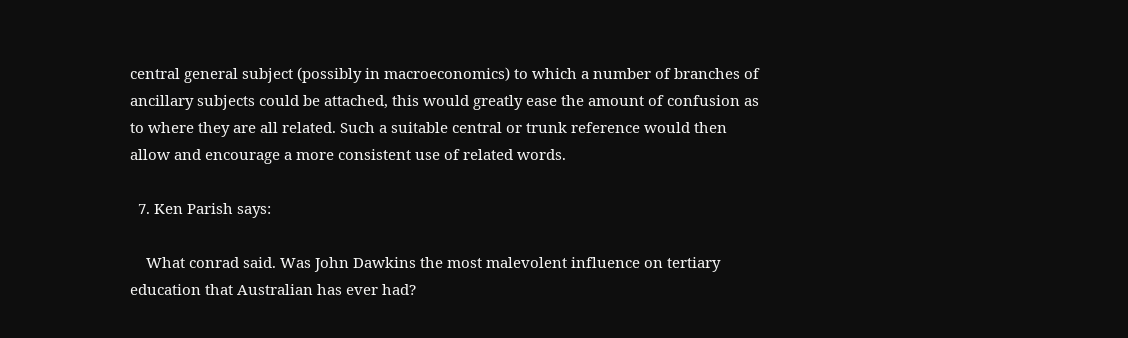central general subject (possibly in macroeconomics) to which a number of branches of ancillary subjects could be attached, this would greatly ease the amount of confusion as to where they are all related. Such a suitable central or trunk reference would then allow and encourage a more consistent use of related words.

  7. Ken Parish says:

    What conrad said. Was John Dawkins the most malevolent influence on tertiary education that Australian has ever had?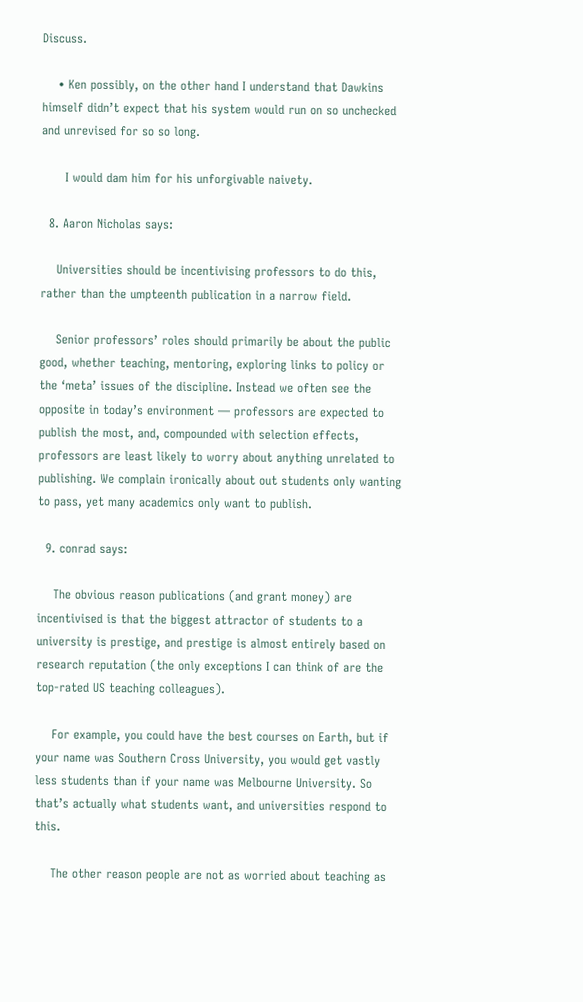Discuss.

    • Ken possibly, on the other hand I understand that Dawkins himself didn’t expect that his system would run on so unchecked and unrevised for so so long.

      I would dam him for his unforgivable naivety.

  8. Aaron Nicholas says:

    Universities should be incentivising professors to do this, rather than the umpteenth publication in a narrow field.

    Senior professors’ roles should primarily be about the public good, whether teaching, mentoring, exploring links to policy or the ‘meta’ issues of the discipline. Instead we often see the opposite in today’s environment — professors are expected to publish the most, and, compounded with selection effects, professors are least likely to worry about anything unrelated to publishing. We complain ironically about out students only wanting to pass, yet many academics only want to publish.

  9. conrad says:

    The obvious reason publications (and grant money) are incentivised is that the biggest attractor of students to a university is prestige, and prestige is almost entirely based on research reputation (the only exceptions I can think of are the top-rated US teaching colleagues).

    For example, you could have the best courses on Earth, but if your name was Southern Cross University, you would get vastly less students than if your name was Melbourne University. So that’s actually what students want, and universities respond to this.

    The other reason people are not as worried about teaching as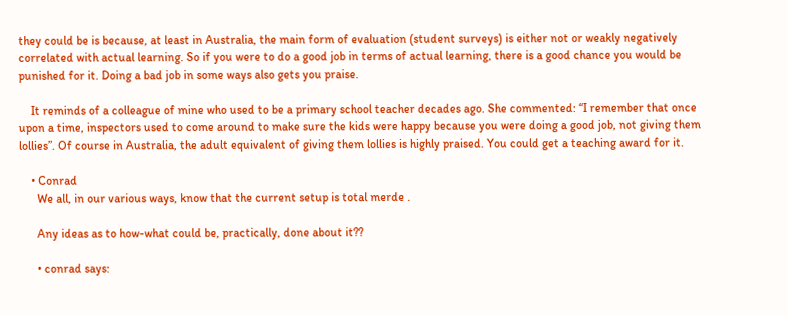they could be is because, at least in Australia, the main form of evaluation (student surveys) is either not or weakly negatively correlated with actual learning. So if you were to do a good job in terms of actual learning, there is a good chance you would be punished for it. Doing a bad job in some ways also gets you praise.

    It reminds of a colleague of mine who used to be a primary school teacher decades ago. She commented: “I remember that once upon a time, inspectors used to come around to make sure the kids were happy because you were doing a good job, not giving them lollies”. Of course in Australia, the adult equivalent of giving them lollies is highly praised. You could get a teaching award for it.

    • Conrad
      We all, in our various ways, know that the current setup is total merde .

      Any ideas as to how-what could be, practically, done about it??

      • conrad says: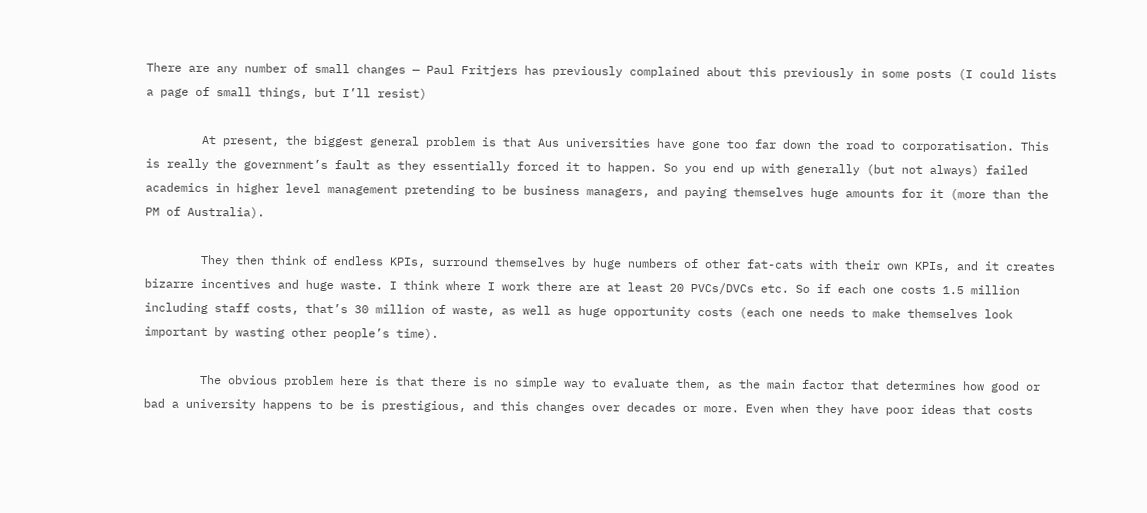There are any number of small changes — Paul Fritjers has previously complained about this previously in some posts (I could lists a page of small things, but I’ll resist)

        At present, the biggest general problem is that Aus universities have gone too far down the road to corporatisation. This is really the government’s fault as they essentially forced it to happen. So you end up with generally (but not always) failed academics in higher level management pretending to be business managers, and paying themselves huge amounts for it (more than the PM of Australia).

        They then think of endless KPIs, surround themselves by huge numbers of other fat-cats with their own KPIs, and it creates bizarre incentives and huge waste. I think where I work there are at least 20 PVCs/DVCs etc. So if each one costs 1.5 million including staff costs, that’s 30 million of waste, as well as huge opportunity costs (each one needs to make themselves look important by wasting other people’s time).

        The obvious problem here is that there is no simple way to evaluate them, as the main factor that determines how good or bad a university happens to be is prestigious, and this changes over decades or more. Even when they have poor ideas that costs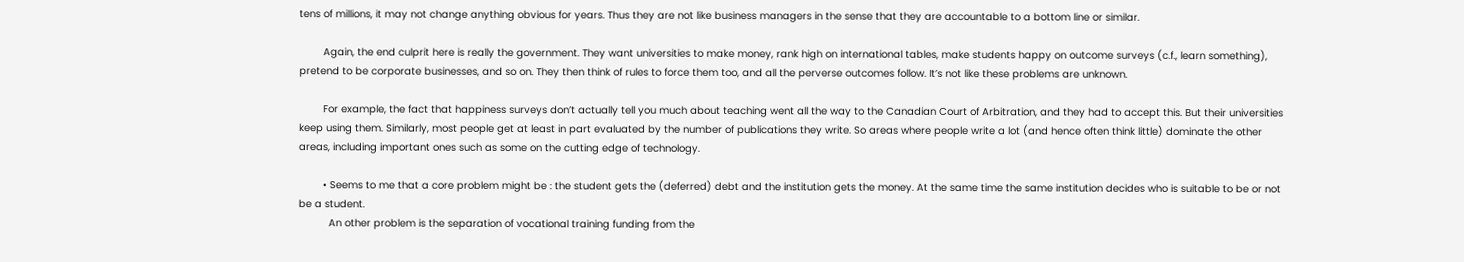tens of millions, it may not change anything obvious for years. Thus they are not like business managers in the sense that they are accountable to a bottom line or similar.

        Again, the end culprit here is really the government. They want universities to make money, rank high on international tables, make students happy on outcome surveys (c.f., learn something), pretend to be corporate businesses, and so on. They then think of rules to force them too, and all the perverse outcomes follow. It’s not like these problems are unknown.

        For example, the fact that happiness surveys don’t actually tell you much about teaching went all the way to the Canadian Court of Arbitration, and they had to accept this. But their universities keep using them. Similarly, most people get at least in part evaluated by the number of publications they write. So areas where people write a lot (and hence often think little) dominate the other areas, including important ones such as some on the cutting edge of technology.

        • Seems to me that a core problem might be : the student gets the (deferred) debt and the institution gets the money. At the same time the same institution decides who is suitable to be or not be a student.
          An other problem is the separation of vocational training funding from the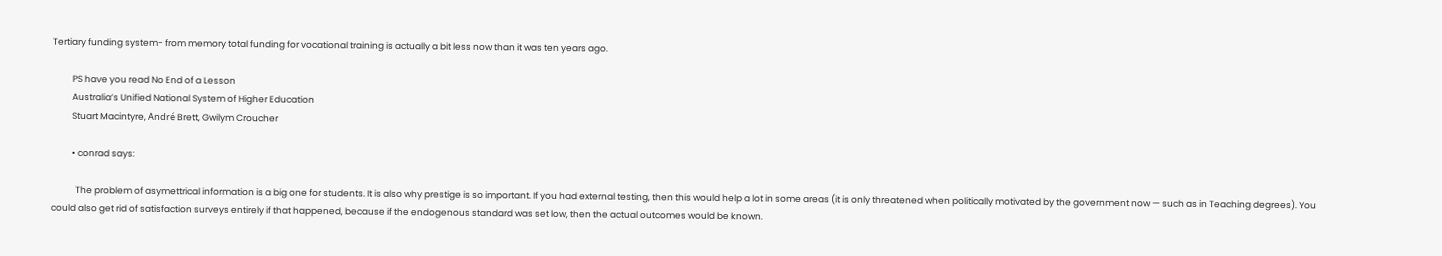Tertiary funding system- from memory total funding for vocational training is actually a bit less now than it was ten years ago.

          PS have you read No End of a Lesson
          Australia’s Unified National System of Higher Education
          Stuart Macintyre, André Brett, Gwilym Croucher

          • conrad says:

            The problem of asymettrical information is a big one for students. It is also why prestige is so important. If you had external testing, then this would help a lot in some areas (it is only threatened when politically motivated by the government now — such as in Teaching degrees). You could also get rid of satisfaction surveys entirely if that happened, because if the endogenous standard was set low, then the actual outcomes would be known.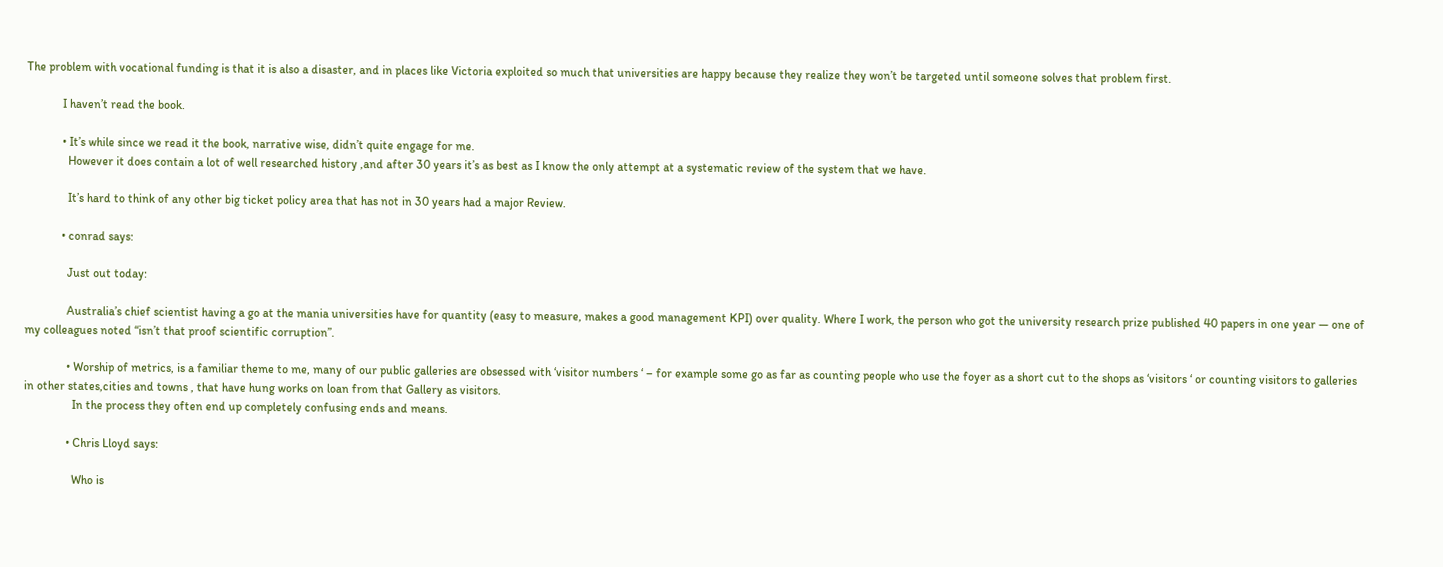The problem with vocational funding is that it is also a disaster, and in places like Victoria exploited so much that universities are happy because they realize they won’t be targeted until someone solves that problem first.

            I haven’t read the book.

            • It’s while since we read it the book, narrative wise, didn’t quite engage for me.
              However it does contain a lot of well researched history ,and after 30 years it’s as best as I know the only attempt at a systematic review of the system that we have.

              It’s hard to think of any other big ticket policy area that has not in 30 years had a major Review.

            • conrad says:

              Just out today:

              Australia’s chief scientist having a go at the mania universities have for quantity (easy to measure, makes a good management KPI) over quality. Where I work, the person who got the university research prize published 40 papers in one year — one of my colleagues noted “isn’t that proof scientific corruption”.

              • Worship of metrics, is a familiar theme to me, many of our public galleries are obsessed with ‘visitor numbers ‘ – for example some go as far as counting people who use the foyer as a short cut to the shops as ‘visitors ‘ or counting visitors to galleries in other states,cities and towns , that have hung works on loan from that Gallery as visitors.
                In the process they often end up completely confusing ends and means.

              • Chris Lloyd says:

                Who is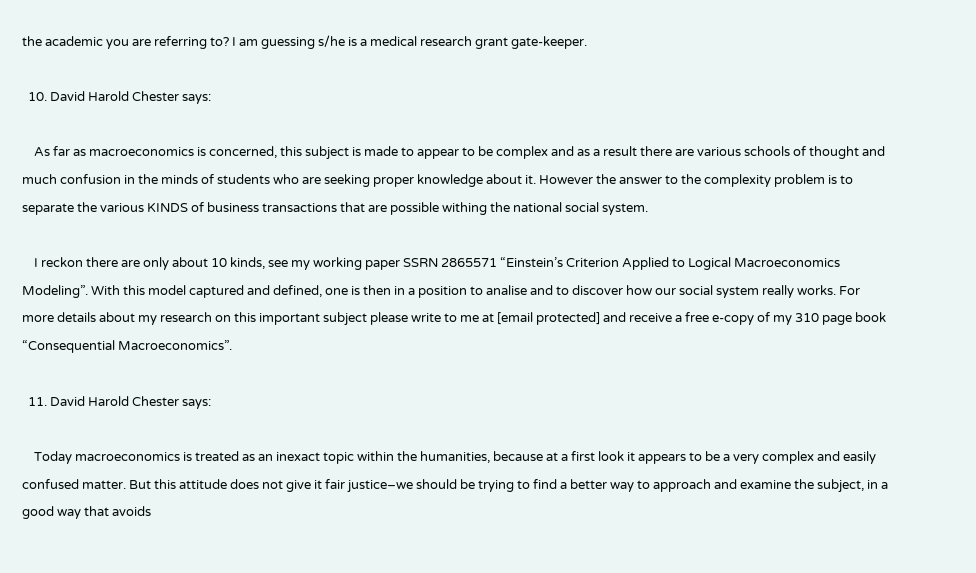the academic you are referring to? I am guessing s/he is a medical research grant gate-keeper.

  10. David Harold Chester says:

    As far as macroeconomics is concerned, this subject is made to appear to be complex and as a result there are various schools of thought and much confusion in the minds of students who are seeking proper knowledge about it. However the answer to the complexity problem is to separate the various KINDS of business transactions that are possible withing the national social system.

    I reckon there are only about 10 kinds, see my working paper SSRN 2865571 “Einstein’s Criterion Applied to Logical Macroeconomics Modeling”. With this model captured and defined, one is then in a position to analise and to discover how our social system really works. For more details about my research on this important subject please write to me at [email protected] and receive a free e-copy of my 310 page book “Consequential Macroeconomics”.

  11. David Harold Chester says:

    Today macroeconomics is treated as an inexact topic within the humanities, because at a first look it appears to be a very complex and easily confused matter. But this attitude does not give it fair justice–we should be trying to find a better way to approach and examine the subject, in a good way that avoids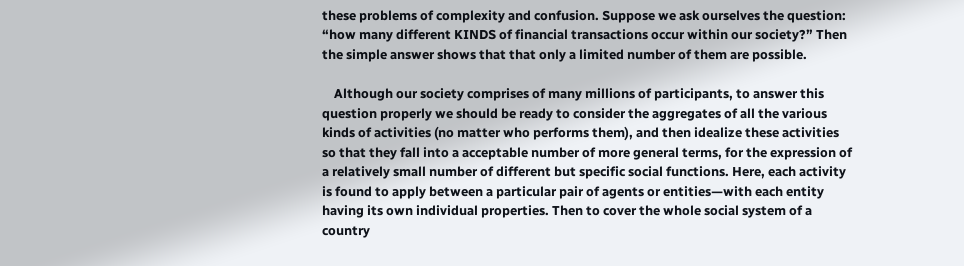these problems of complexity and confusion. Suppose we ask ourselves the question: “how many different KINDS of financial transactions occur within our society?” Then the simple answer shows that that only a limited number of them are possible.

    Although our society comprises of many millions of participants, to answer this question properly we should be ready to consider the aggregates of all the various kinds of activities (no matter who performs them), and then idealize these activities so that they fall into a acceptable number of more general terms, for the expression of a relatively small number of different but specific social functions. Here, each activity is found to apply between a particular pair of agents or entities—with each entity having its own individual properties. Then to cover the whole social system of a country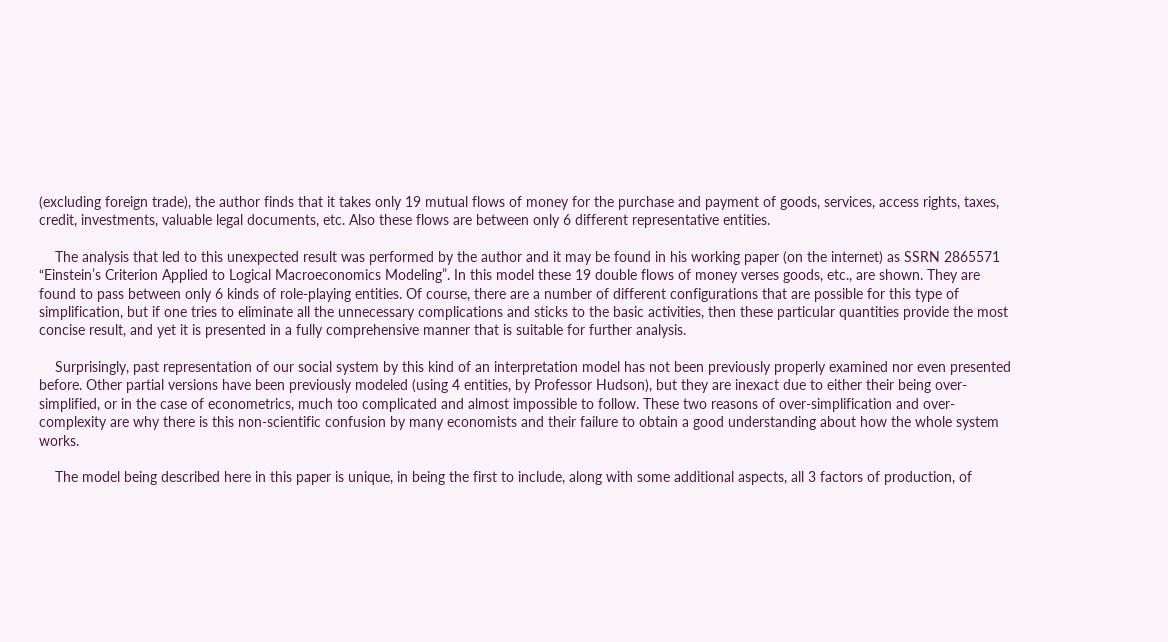(excluding foreign trade), the author finds that it takes only 19 mutual flows of money for the purchase and payment of goods, services, access rights, taxes, credit, investments, valuable legal documents, etc. Also these flows are between only 6 different representative entities.

    The analysis that led to this unexpected result was performed by the author and it may be found in his working paper (on the internet) as SSRN 2865571 “Einstein’s Criterion Applied to Logical Macroeconomics Modeling”. In this model these 19 double flows of money verses goods, etc., are shown. They are found to pass between only 6 kinds of role-playing entities. Of course, there are a number of different configurations that are possible for this type of simplification, but if one tries to eliminate all the unnecessary complications and sticks to the basic activities, then these particular quantities provide the most concise result, and yet it is presented in a fully comprehensive manner that is suitable for further analysis.

    Surprisingly, past representation of our social system by this kind of an interpretation model has not been previously properly examined nor even presented before. Other partial versions have been previously modeled (using 4 entities, by Professor Hudson), but they are inexact due to either their being over-simplified, or in the case of econometrics, much too complicated and almost impossible to follow. These two reasons of over-simplification and over-complexity are why there is this non-scientific confusion by many economists and their failure to obtain a good understanding about how the whole system works.

    The model being described here in this paper is unique, in being the first to include, along with some additional aspects, all 3 factors of production, of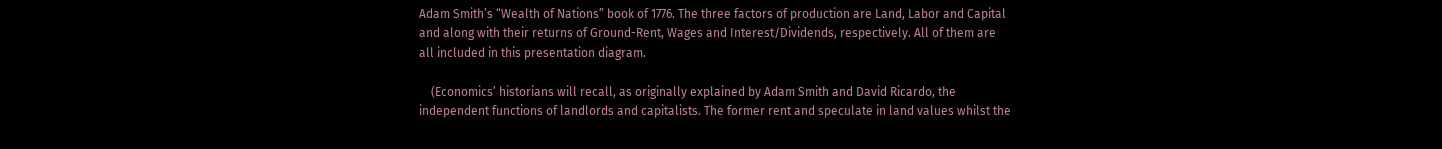Adam Smith’s “Wealth of Nations” book of 1776. The three factors of production are Land, Labor and Capital and along with their returns of Ground-Rent, Wages and Interest/Dividends, respectively. All of them are all included in this presentation diagram.

    (Economics’ historians will recall, as originally explained by Adam Smith and David Ricardo, the independent functions of landlords and capitalists. The former rent and speculate in land values whilst the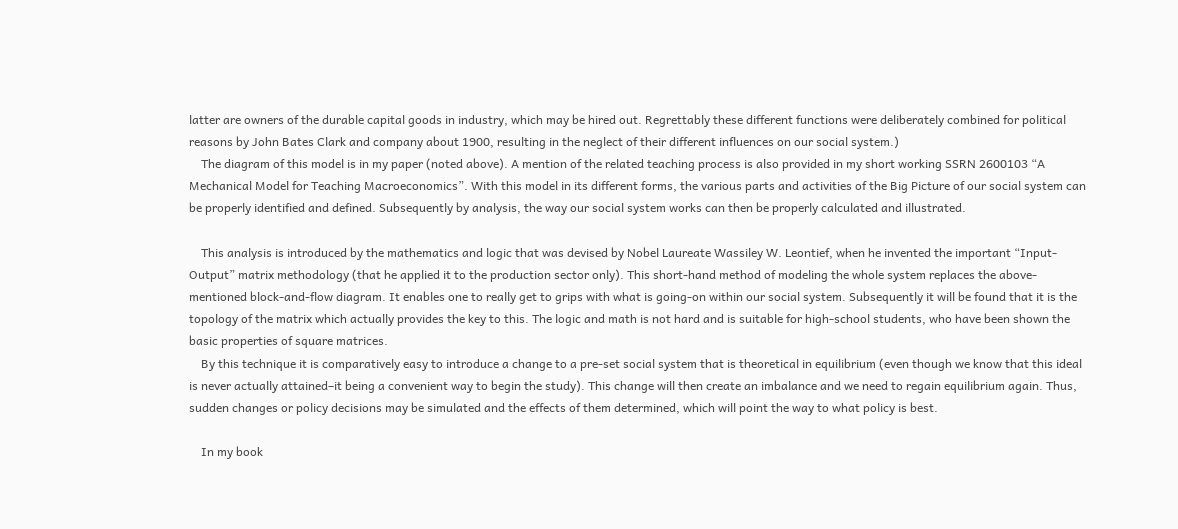latter are owners of the durable capital goods in industry, which may be hired out. Regrettably these different functions were deliberately combined for political reasons by John Bates Clark and company about 1900, resulting in the neglect of their different influences on our social system.)
    The diagram of this model is in my paper (noted above). A mention of the related teaching process is also provided in my short working SSRN 2600103 “A Mechanical Model for Teaching Macroeconomics”. With this model in its different forms, the various parts and activities of the Big Picture of our social system can be properly identified and defined. Subsequently by analysis, the way our social system works can then be properly calculated and illustrated.

    This analysis is introduced by the mathematics and logic that was devised by Nobel Laureate Wassiley W. Leontief, when he invented the important “Input-Output” matrix methodology (that he applied it to the production sector only). This short-hand method of modeling the whole system replaces the above-mentioned block-and-flow diagram. It enables one to really get to grips with what is going-on within our social system. Subsequently it will be found that it is the topology of the matrix which actually provides the key to this. The logic and math is not hard and is suitable for high-school students, who have been shown the basic properties of square matrices.
    By this technique it is comparatively easy to introduce a change to a pre-set social system that is theoretical in equilibrium (even though we know that this ideal is never actually attained–it being a convenient way to begin the study). This change will then create an imbalance and we need to regain equilibrium again. Thus, sudden changes or policy decisions may be simulated and the effects of them determined, which will point the way to what policy is best.

    In my book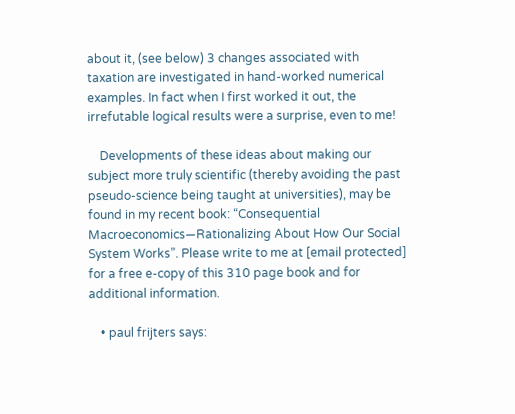about it, (see below) 3 changes associated with taxation are investigated in hand-worked numerical examples. In fact when I first worked it out, the irrefutable logical results were a surprise, even to me!

    Developments of these ideas about making our subject more truly scientific (thereby avoiding the past pseudo-science being taught at universities), may be found in my recent book: “Consequential Macroeconomics—Rationalizing About How Our Social System Works”. Please write to me at [email protected] for a free e-copy of this 310 page book and for additional information.

    • paul frijters says: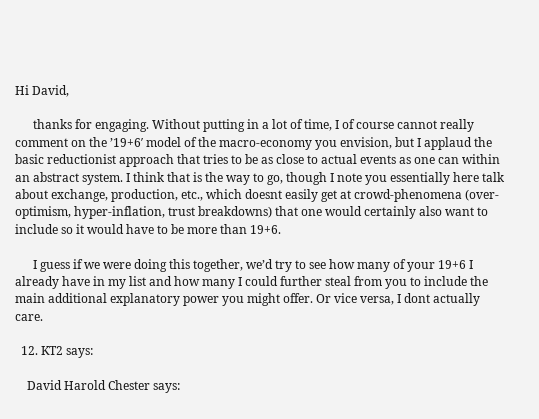Hi David,

      thanks for engaging. Without putting in a lot of time, I of course cannot really comment on the ’19+6′ model of the macro-economy you envision, but I applaud the basic reductionist approach that tries to be as close to actual events as one can within an abstract system. I think that is the way to go, though I note you essentially here talk about exchange, production, etc., which doesnt easily get at crowd-phenomena (over-optimism, hyper-inflation, trust breakdowns) that one would certainly also want to include so it would have to be more than 19+6.

      I guess if we were doing this together, we’d try to see how many of your 19+6 I already have in my list and how many I could further steal from you to include the main additional explanatory power you might offer. Or vice versa, I dont actually care.

  12. KT2 says:

    David Harold Chester says: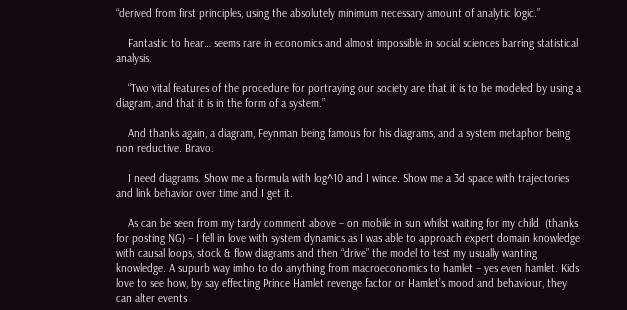“derived from first principles, using the absolutely minimum necessary amount of analytic logic.”

    Fantastic to hear… seems rare in economics and almost impossible in social sciences barring statistical analysis.

    “Two vital features of the procedure for portraying our society are that it is to be modeled by using a diagram, and that it is in the form of a system.”

    And thanks again, a diagram, Feynman being famous for his diagrams, and a system metaphor being non reductive. Bravo.

    I need diagrams. Show me a formula with log^10 and I wince. Show me a 3d space with trajectories and link behavior over time and I get it.

    As can be seen from my tardy comment above – on mobile in sun whilst waiting for my child  (thanks for posting NG) – I fell in love with system dynamics as I was able to approach expert domain knowledge with causal loops, stock & flow diagrams and then “drive” the model to test my usually wanting knowledge. A supurb way imho to do anything from macroeconomics to hamlet – yes even hamlet. Kids love to see how, by say effecting Prince Hamlet revenge factor or Hamlet’s mood and behaviour, they can alter events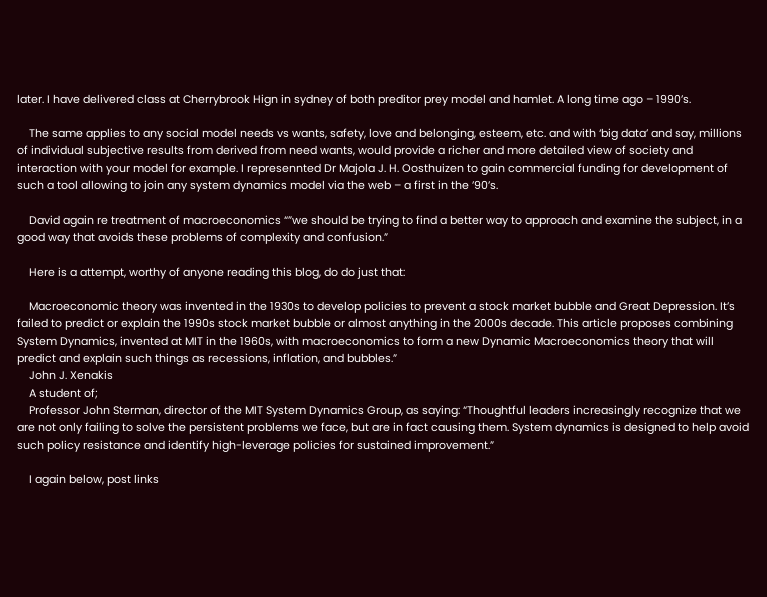later. I have delivered class at Cherrybrook Hign in sydney of both preditor prey model and hamlet. A long time ago – 1990’s.

    The same applies to any social model needs vs wants, safety, love and belonging, esteem, etc. and with ‘big data’ and say, millions of individual subjective results from derived from need wants, would provide a richer and more detailed view of society and interaction with your model for example. I represennted Dr Majola J. H. Oosthuizen to gain commercial funding for development of such a tool allowing to join any system dynamics model via the web – a first in the ’90’s.

    David again re treatment of macroeconomics “”we should be trying to find a better way to approach and examine the subject, in a good way that avoids these problems of complexity and confusion.”

    Here is a attempt, worthy of anyone reading this blog, do do just that:

    Macroeconomic theory was invented in the 1930s to develop policies to prevent a stock market bubble and Great Depression. It’s failed to predict or explain the 1990s stock market bubble or almost anything in the 2000s decade. This article proposes combining System Dynamics, invented at MIT in the 1960s, with macroeconomics to form a new Dynamic Macroeconomics theory that will predict and explain such things as recessions, inflation, and bubbles.”
    John J. Xenakis
    A student of;
    Professor John Sterman, director of the MIT System Dynamics Group, as saying: “Thoughtful leaders increasingly recognize that we are not only failing to solve the persistent problems we face, but are in fact causing them. System dynamics is designed to help avoid such policy resistance and identify high-leverage policies for sustained improvement.”

    I again below, post links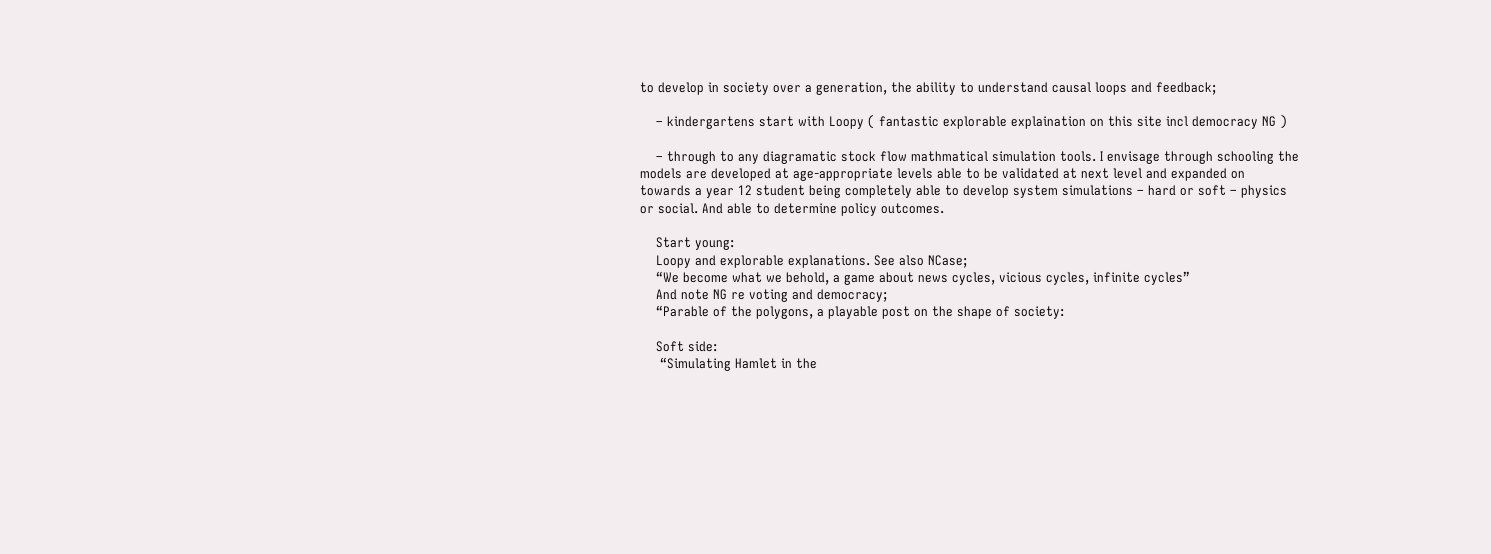to develop in society over a generation, the ability to understand causal loops and feedback;

    – kindergartens start with Loopy ( fantastic explorable explaination on this site incl democracy NG )

    – through to any diagramatic stock flow mathmatical simulation tools. I envisage through schooling the models are developed at age-appropriate levels able to be validated at next level and expanded on towards a year 12 student being completely able to develop system simulations – hard or soft – physics or social. And able to determine policy outcomes.

    Start young:
    Loopy and explorable explanations. See also NCase;
    “We become what we behold, a game about news cycles, vicious cycles, infinite cycles”
    And note NG re voting and democracy;
    “Parable of the polygons, a playable post on the shape of society:

    Soft side:
     “Simulating Hamlet in the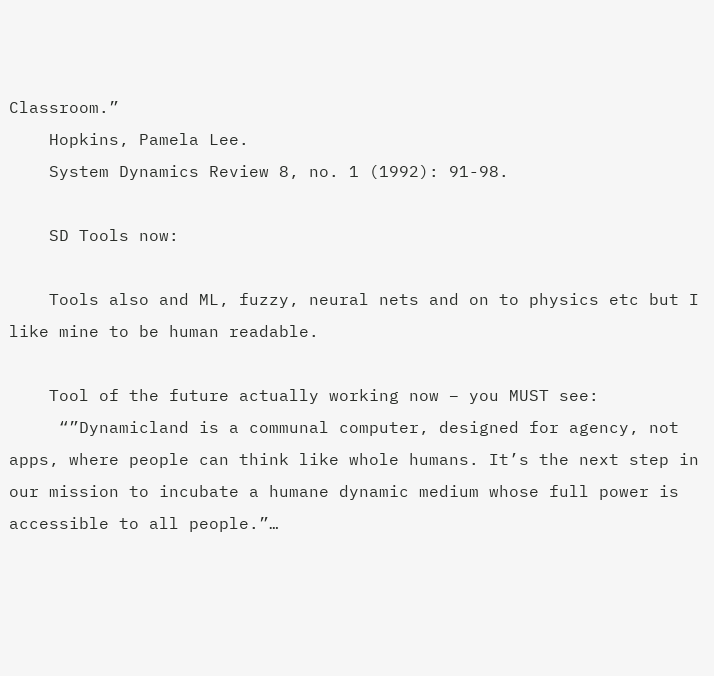Classroom.”
    Hopkins, Pamela Lee.
    System Dynamics Review 8, no. 1 (1992): 91-98.

    SD Tools now:

    Tools also and ML, fuzzy, neural nets and on to physics etc but I like mine to be human readable.

    Tool of the future actually working now – you MUST see:
     “”Dynamicland is a communal computer, designed for agency, not apps, where people can think like whole humans. It’s the next step in our mission to incubate a humane dynamic medium whose full power is accessible to all people.”…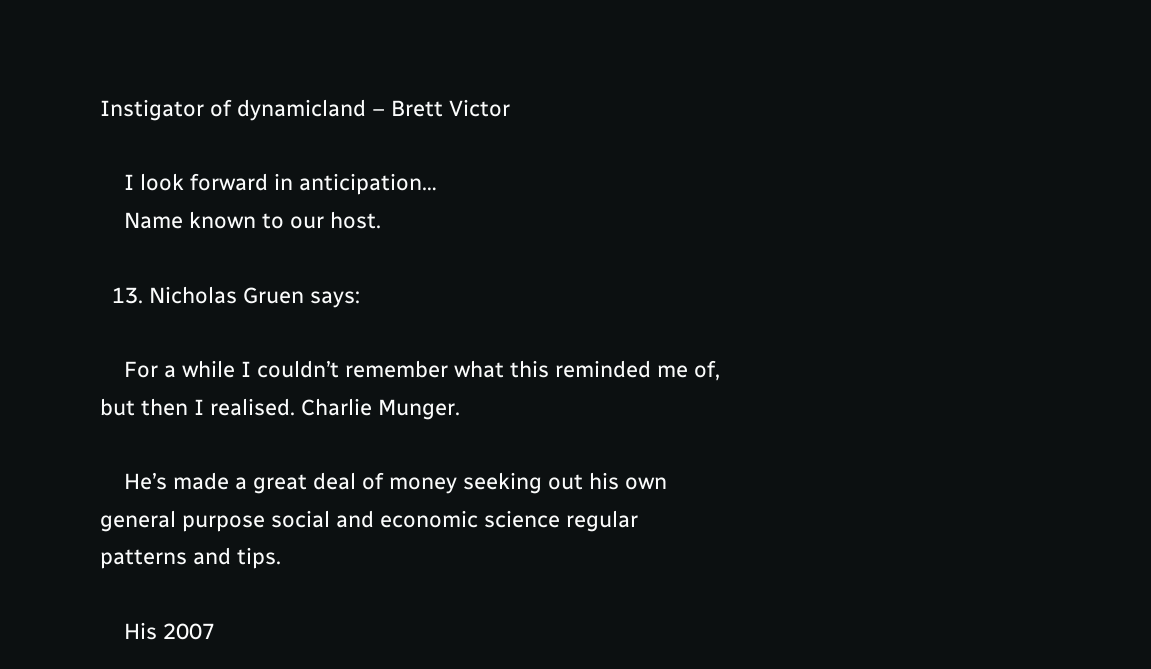Instigator of dynamicland – Brett Victor

    I look forward in anticipation…
    Name known to our host.

  13. Nicholas Gruen says:

    For a while I couldn’t remember what this reminded me of, but then I realised. Charlie Munger.

    He’s made a great deal of money seeking out his own general purpose social and economic science regular patterns and tips.

    His 2007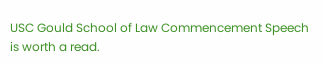USC Gould School of Law Commencement Speech is worth a read.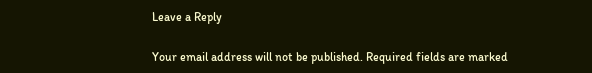Leave a Reply

Your email address will not be published. Required fields are marked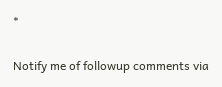*

Notify me of followup comments via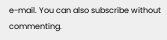e-mail. You can also subscribe without commenting.